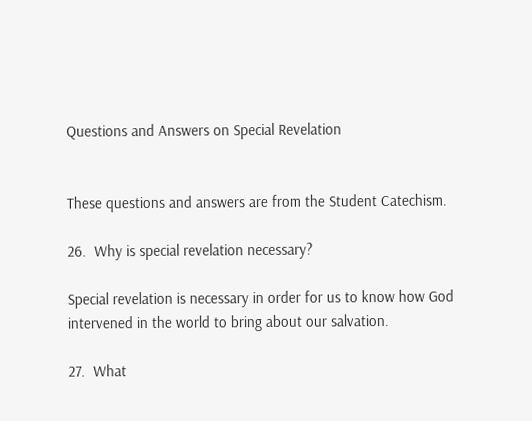Questions and Answers on Special Revelation


These questions and answers are from the Student Catechism.

26.  Why is special revelation necessary?

Special revelation is necessary in order for us to know how God intervened in the world to bring about our salvation.

27.  What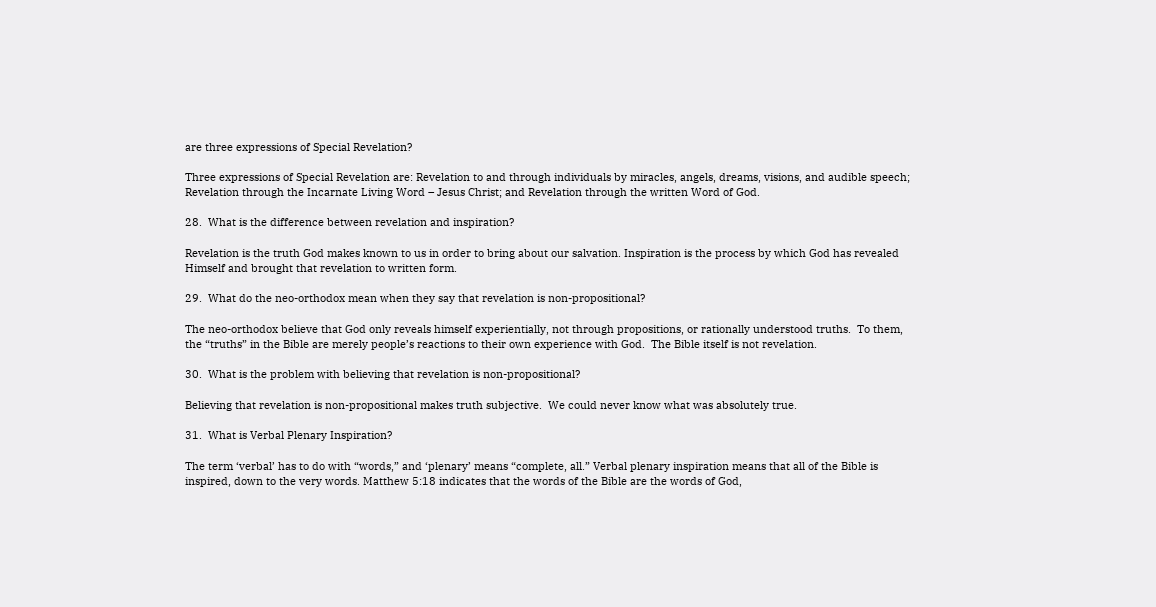are three expressions of Special Revelation?

Three expressions of Special Revelation are: Revelation to and through individuals by miracles, angels, dreams, visions, and audible speech; Revelation through the Incarnate Living Word – Jesus Christ; and Revelation through the written Word of God.

28.  What is the difference between revelation and inspiration?

Revelation is the truth God makes known to us in order to bring about our salvation. Inspiration is the process by which God has revealed Himself and brought that revelation to written form.

29.  What do the neo-orthodox mean when they say that revelation is non-propositional?

The neo-orthodox believe that God only reveals himself experientially, not through propositions, or rationally understood truths.  To them, the “truths” in the Bible are merely people’s reactions to their own experience with God.  The Bible itself is not revelation.

30.  What is the problem with believing that revelation is non-propositional?

Believing that revelation is non-propositional makes truth subjective.  We could never know what was absolutely true.

31.  What is Verbal Plenary Inspiration?

The term ‘verbal’ has to do with “words,” and ‘plenary’ means “complete, all.” Verbal plenary inspiration means that all of the Bible is inspired, down to the very words. Matthew 5:18 indicates that the words of the Bible are the words of God,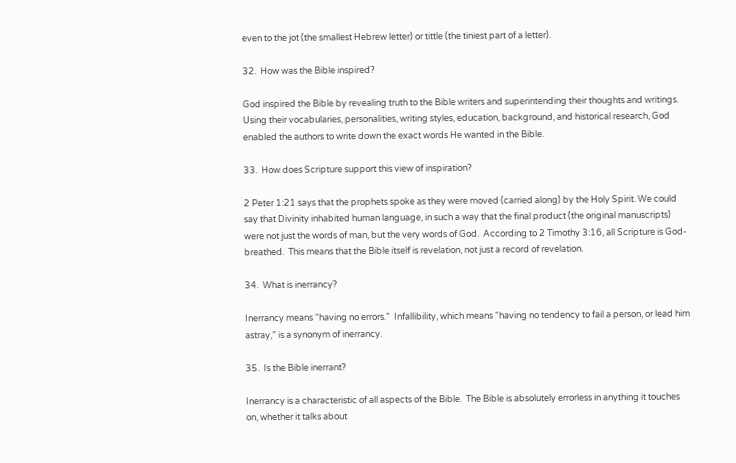even to the jot (the smallest Hebrew letter) or tittle (the tiniest part of a letter).

32.  How was the Bible inspired?

God inspired the Bible by revealing truth to the Bible writers and superintending their thoughts and writings.  Using their vocabularies, personalities, writing styles, education, background, and historical research, God enabled the authors to write down the exact words He wanted in the Bible.

33.  How does Scripture support this view of inspiration?

2 Peter 1:21 says that the prophets spoke as they were moved (carried along) by the Holy Spirit. We could say that Divinity inhabited human language, in such a way that the final product (the original manuscripts) were not just the words of man, but the very words of God.  According to 2 Timothy 3:16, all Scripture is God-breathed.  This means that the Bible itself is revelation, not just a record of revelation.

34.  What is inerrancy?

Inerrancy means “having no errors.”  Infallibility, which means “having no tendency to fail a person, or lead him astray,” is a synonym of inerrancy.

35.  Is the Bible inerrant?

Inerrancy is a characteristic of all aspects of the Bible.  The Bible is absolutely errorless in anything it touches on, whether it talks about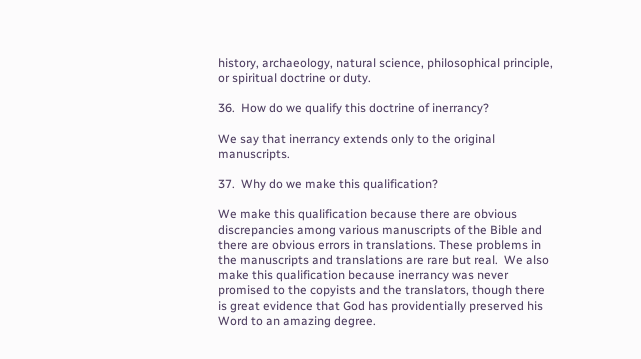history, archaeology, natural science, philosophical principle, or spiritual doctrine or duty.

36.  How do we qualify this doctrine of inerrancy?

We say that inerrancy extends only to the original manuscripts.

37.  Why do we make this qualification?

We make this qualification because there are obvious discrepancies among various manuscripts of the Bible and there are obvious errors in translations. These problems in the manuscripts and translations are rare but real.  We also make this qualification because inerrancy was never promised to the copyists and the translators, though there is great evidence that God has providentially preserved his Word to an amazing degree.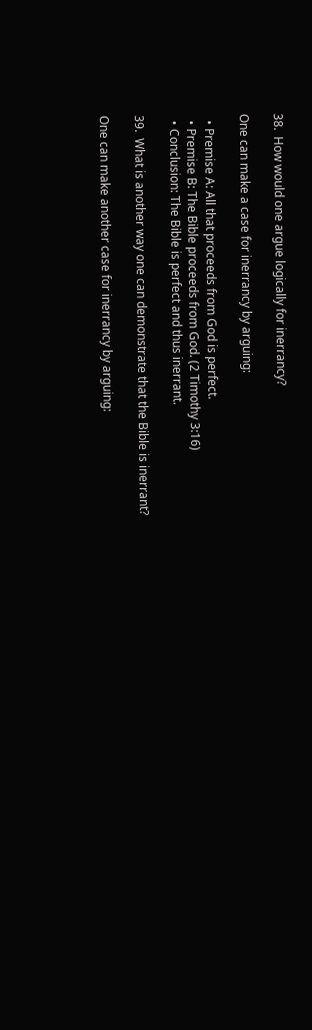38.  How would one argue logically for inerrancy?

One can make a case for inerrancy by arguing:

  • Premise A: All that proceeds from God is perfect.
  • Premise B: The Bible proceeds from God. (2 Timothy 3:16)
  • Conclusion: The Bible is perfect and thus inerrant.

39.  What is another way one can demonstrate that the Bible is inerrant?

One can make another case for inerrancy by arguing: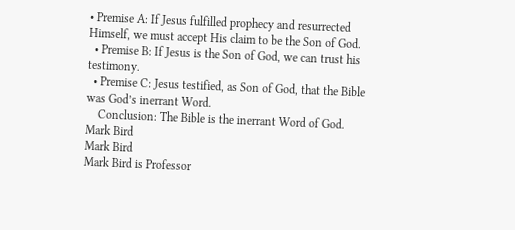• Premise A: If Jesus fulfilled prophecy and resurrected Himself, we must accept His claim to be the Son of God.
  • Premise B: If Jesus is the Son of God, we can trust his testimony.
  • Premise C: Jesus testified, as Son of God, that the Bible was God’s inerrant Word.
    Conclusion: The Bible is the inerrant Word of God.
Mark Bird
Mark Bird
Mark Bird is Professor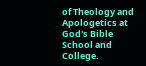of Theology and Apologetics at God's Bible School and College.